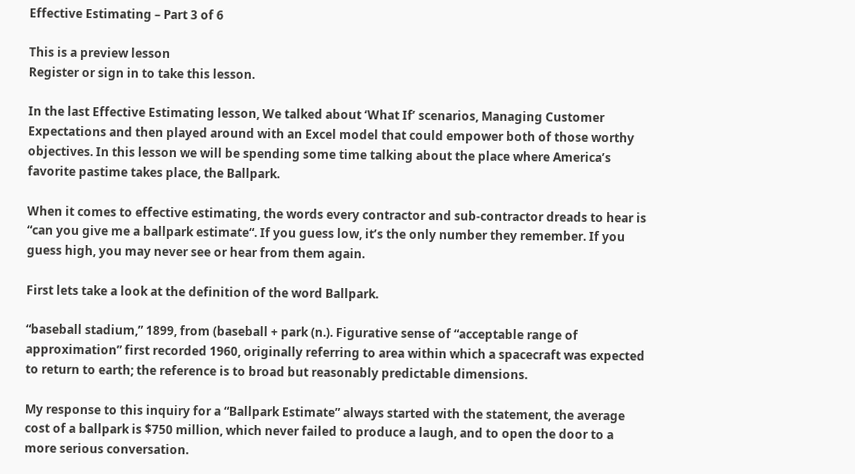Effective Estimating – Part 3 of 6

This is a preview lesson
Register or sign in to take this lesson.

In the last Effective Estimating lesson, We talked about ‘What If’ scenarios, Managing Customer Expectations and then played around with an Excel model that could empower both of those worthy objectives. In this lesson we will be spending some time talking about the place where America’s favorite pastime takes place, the Ballpark.

When it comes to effective estimating, the words every contractor and sub-contractor dreads to hear is “can you give me a ballpark estimate“. If you guess low, it’s the only number they remember. If you guess high, you may never see or hear from them again.

First lets take a look at the definition of the word Ballpark.

“baseball stadium,” 1899, from (baseball + park (n.). Figurative sense of “acceptable range of approximation” first recorded 1960, originally referring to area within which a spacecraft was expected to return to earth; the reference is to broad but reasonably predictable dimensions.

My response to this inquiry for a “Ballpark Estimate” always started with the statement, the average cost of a ballpark is $750 million, which never failed to produce a laugh, and to open the door to a more serious conversation.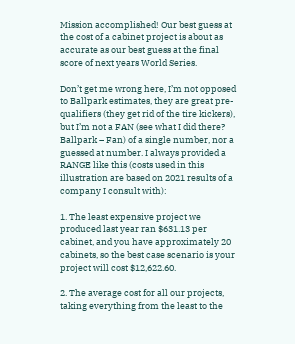Mission accomplished! Our best guess at the cost of a cabinet project is about as accurate as our best guess at the final score of next years World Series.

Don’t get me wrong here, I’m not opposed to Ballpark estimates, they are great pre-qualifiers (they get rid of the tire kickers), but I’m not a FAN (see what I did there? Ballpark – Fan) of a single number, nor a guessed at number. I always provided a RANGE like this (costs used in this illustration are based on 2021 results of a company I consult with):

1. The least expensive project we produced last year ran $631.13 per cabinet, and you have approximately 20 cabinets, so the best case scenario is your project will cost $12,622.60.

2. The average cost for all our projects, taking everything from the least to the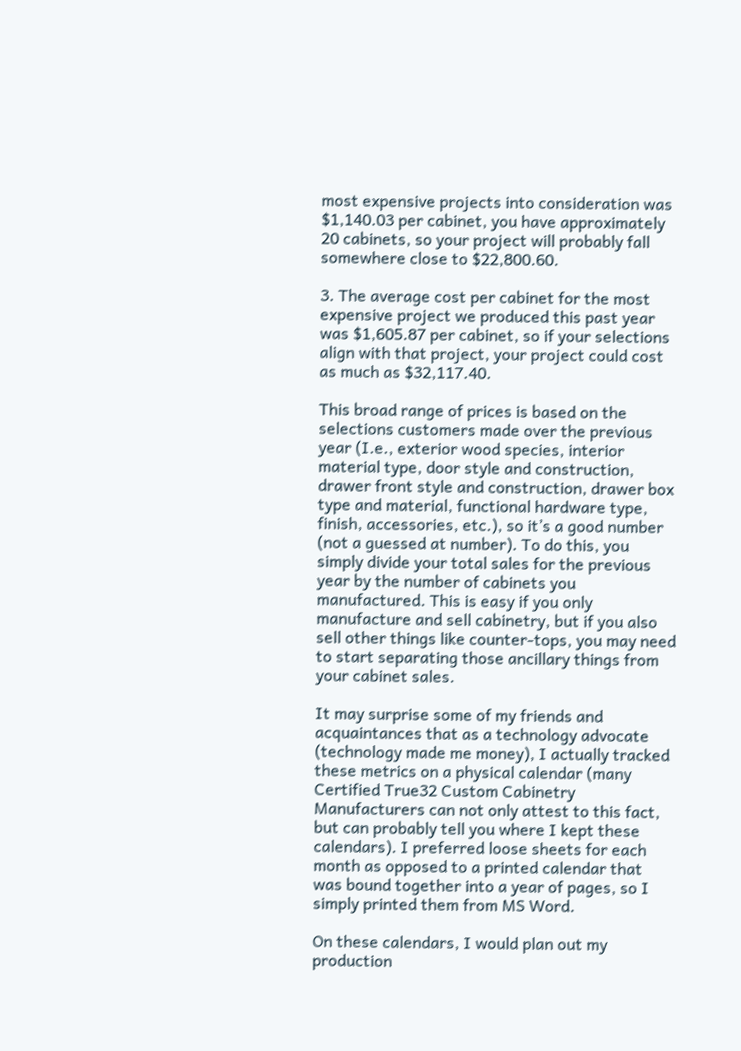most expensive projects into consideration was $1,140.03 per cabinet, you have approximately 20 cabinets, so your project will probably fall somewhere close to $22,800.60.

3. The average cost per cabinet for the most expensive project we produced this past year was $1,605.87 per cabinet, so if your selections align with that project, your project could cost as much as $32,117.40.

This broad range of prices is based on the selections customers made over the previous year (I.e., exterior wood species, interior material type, door style and construction, drawer front style and construction, drawer box type and material, functional hardware type, finish, accessories, etc.), so it’s a good number (not a guessed at number). To do this, you simply divide your total sales for the previous year by the number of cabinets you manufactured. This is easy if you only manufacture and sell cabinetry, but if you also sell other things like counter-tops, you may need to start separating those ancillary things from your cabinet sales.

It may surprise some of my friends and acquaintances that as a technology advocate (technology made me money), I actually tracked these metrics on a physical calendar (many Certified True32 Custom Cabinetry Manufacturers can not only attest to this fact, but can probably tell you where I kept these calendars). I preferred loose sheets for each month as opposed to a printed calendar that was bound together into a year of pages, so I simply printed them from MS Word.

On these calendars, I would plan out my production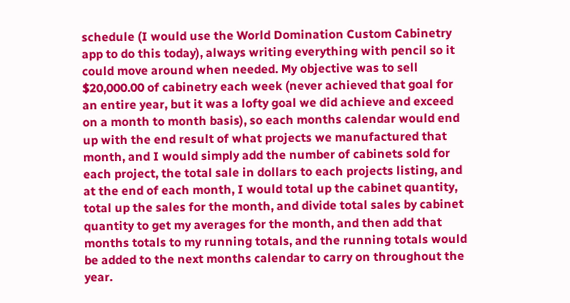schedule (I would use the World Domination Custom Cabinetry app to do this today), always writing everything with pencil so it could move around when needed. My objective was to sell $20,000.00 of cabinetry each week (never achieved that goal for an entire year, but it was a lofty goal we did achieve and exceed on a month to month basis), so each months calendar would end up with the end result of what projects we manufactured that month, and I would simply add the number of cabinets sold for each project, the total sale in dollars to each projects listing, and at the end of each month, I would total up the cabinet quantity, total up the sales for the month, and divide total sales by cabinet quantity to get my averages for the month, and then add that months totals to my running totals, and the running totals would be added to the next months calendar to carry on throughout the year.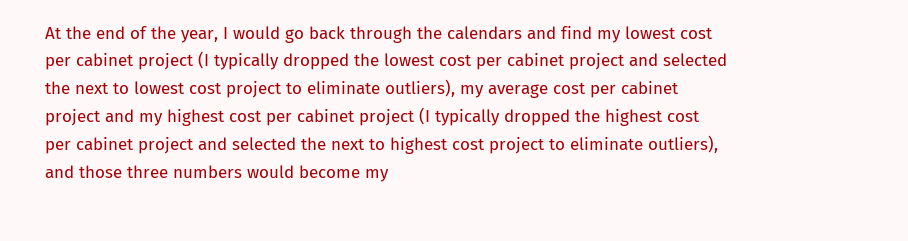At the end of the year, I would go back through the calendars and find my lowest cost per cabinet project (I typically dropped the lowest cost per cabinet project and selected the next to lowest cost project to eliminate outliers), my average cost per cabinet project and my highest cost per cabinet project (I typically dropped the highest cost per cabinet project and selected the next to highest cost project to eliminate outliers), and those three numbers would become my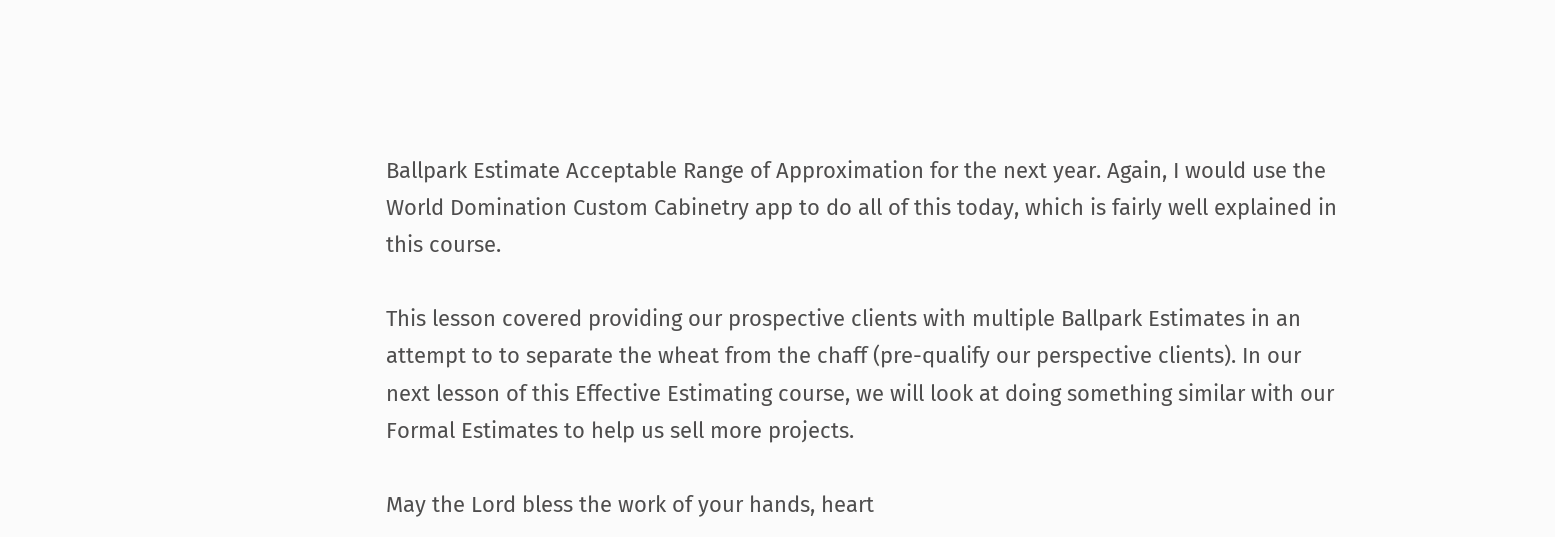Ballpark Estimate Acceptable Range of Approximation for the next year. Again, I would use the World Domination Custom Cabinetry app to do all of this today, which is fairly well explained in this course.

This lesson covered providing our prospective clients with multiple Ballpark Estimates in an attempt to to separate the wheat from the chaff (pre-qualify our perspective clients). In our next lesson of this Effective Estimating course, we will look at doing something similar with our Formal Estimates to help us sell more projects.

May the Lord bless the work of your hands, heart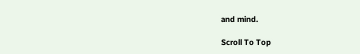and mind.

Scroll To Top